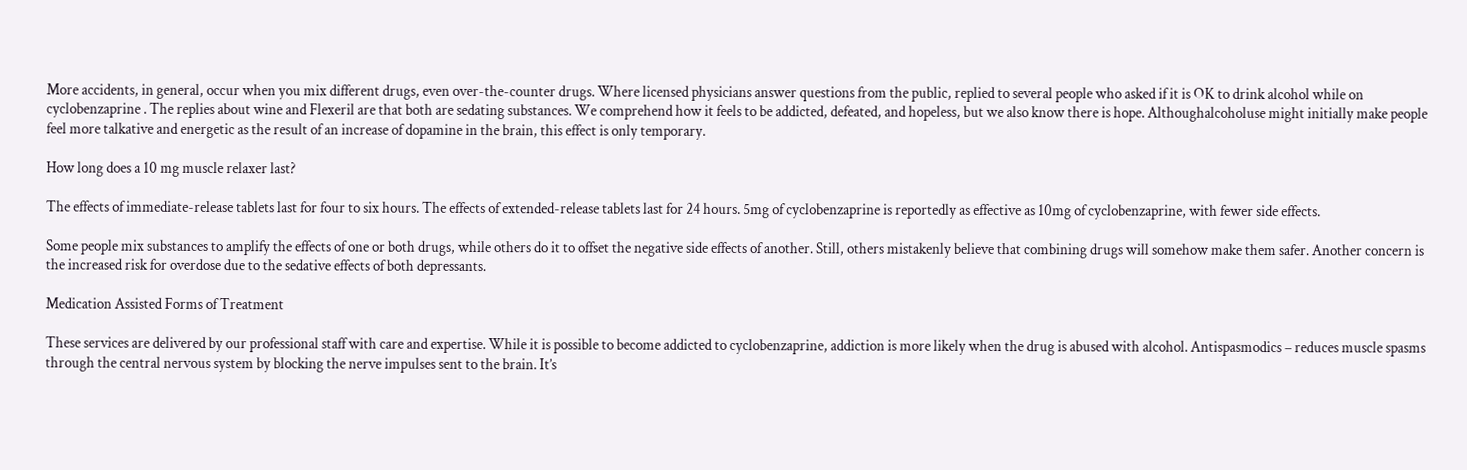More accidents, in general, occur when you mix different drugs, even over-the-counter drugs. Where licensed physicians answer questions from the public, replied to several people who asked if it is OK to drink alcohol while on cyclobenzaprine . The replies about wine and Flexeril are that both are sedating substances. We comprehend how it feels to be addicted, defeated, and hopeless, but we also know there is hope. Althoughalcoholuse might initially make people feel more talkative and energetic as the result of an increase of dopamine in the brain, this effect is only temporary.

How long does a 10 mg muscle relaxer last?

The effects of immediate-release tablets last for four to six hours. The effects of extended-release tablets last for 24 hours. 5mg of cyclobenzaprine is reportedly as effective as 10mg of cyclobenzaprine, with fewer side effects.

Some people mix substances to amplify the effects of one or both drugs, while others do it to offset the negative side effects of another. Still, others mistakenly believe that combining drugs will somehow make them safer. Another concern is the increased risk for overdose due to the sedative effects of both depressants.

Medication Assisted Forms of Treatment

These services are delivered by our professional staff with care and expertise. While it is possible to become addicted to cyclobenzaprine, addiction is more likely when the drug is abused with alcohol. Antispasmodics – reduces muscle spasms through the central nervous system by blocking the nerve impulses sent to the brain. It’s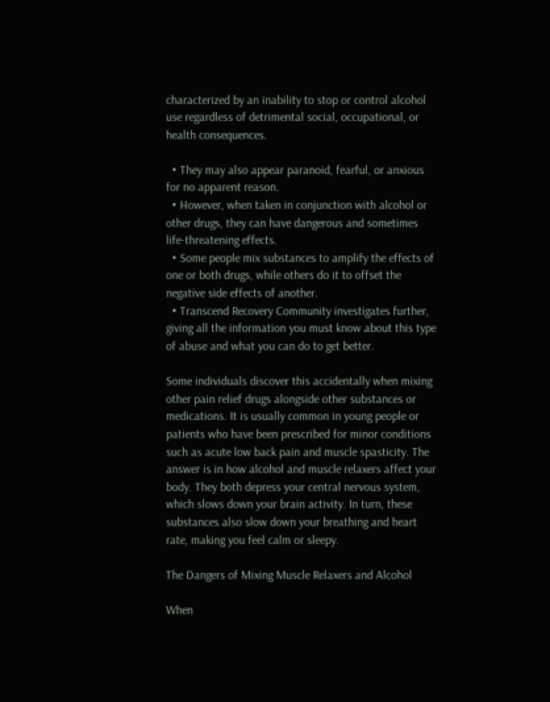characterized by an inability to stop or control alcohol use regardless of detrimental social, occupational, or health consequences.

  • They may also appear paranoid, fearful, or anxious for no apparent reason.
  • However, when taken in conjunction with alcohol or other drugs, they can have dangerous and sometimes life-threatening effects.
  • Some people mix substances to amplify the effects of one or both drugs, while others do it to offset the negative side effects of another.
  • Transcend Recovery Community investigates further, giving all the information you must know about this type of abuse and what you can do to get better.

Some individuals discover this accidentally when mixing other pain relief drugs alongside other substances or medications. It is usually common in young people or patients who have been prescribed for minor conditions such as acute low back pain and muscle spasticity. The answer is in how alcohol and muscle relaxers affect your body. They both depress your central nervous system, which slows down your brain activity. In turn, these substances also slow down your breathing and heart rate, making you feel calm or sleepy.

The Dangers of Mixing Muscle Relaxers and Alcohol

When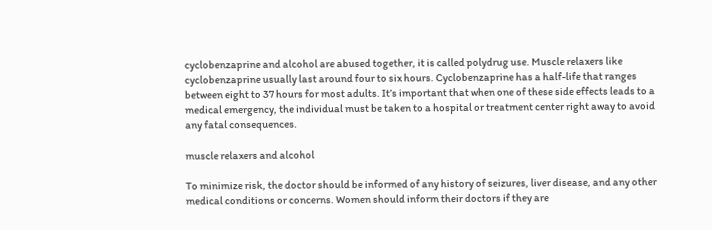cyclobenzaprine and alcohol are abused together, it is called polydrug use. Muscle relaxers like cyclobenzaprine usually last around four to six hours. Cyclobenzaprine has a half-life that ranges between eight to 37 hours for most adults. It’s important that when one of these side effects leads to a medical emergency, the individual must be taken to a hospital or treatment center right away to avoid any fatal consequences.

muscle relaxers and alcohol

To minimize risk, the doctor should be informed of any history of seizures, liver disease, and any other medical conditions or concerns. Women should inform their doctors if they are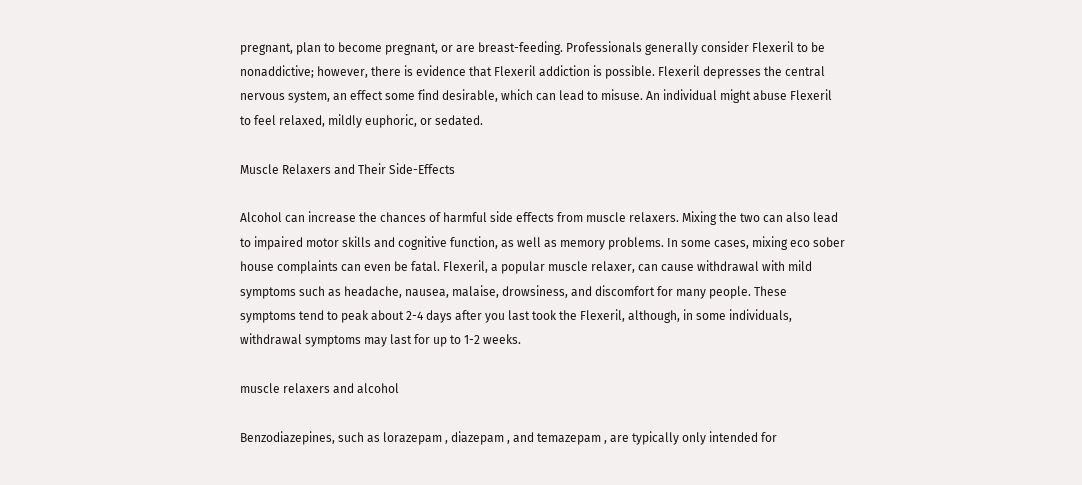pregnant, plan to become pregnant, or are breast-feeding. Professionals generally consider Flexeril to be nonaddictive; however, there is evidence that Flexeril addiction is possible. Flexeril depresses the central nervous system, an effect some find desirable, which can lead to misuse. An individual might abuse Flexeril to feel relaxed, mildly euphoric, or sedated.

Muscle Relaxers and Their Side-Effects

Alcohol can increase the chances of harmful side effects from muscle relaxers. Mixing the two can also lead to impaired motor skills and cognitive function, as well as memory problems. In some cases, mixing eco sober house complaints can even be fatal. Flexeril, a popular muscle relaxer, can cause withdrawal with mild symptoms such as headache, nausea, malaise, drowsiness, and discomfort for many people. These symptoms tend to peak about 2-4 days after you last took the Flexeril, although, in some individuals, withdrawal symptoms may last for up to 1-2 weeks.

muscle relaxers and alcohol

Benzodiazepines, such as lorazepam , diazepam , and temazepam , are typically only intended for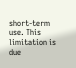short-term use. This limitation is due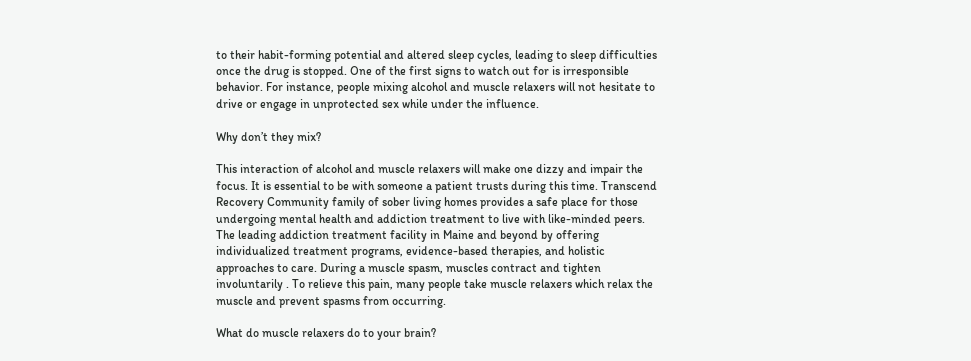to their habit-forming potential and altered sleep cycles, leading to sleep difficulties once the drug is stopped. One of the first signs to watch out for is irresponsible behavior. For instance, people mixing alcohol and muscle relaxers will not hesitate to drive or engage in unprotected sex while under the influence.

Why don’t they mix?

This interaction of alcohol and muscle relaxers will make one dizzy and impair the focus. It is essential to be with someone a patient trusts during this time. Transcend Recovery Community family of sober living homes provides a safe place for those undergoing mental health and addiction treatment to live with like-minded peers. The leading addiction treatment facility in Maine and beyond by offering individualized treatment programs, evidence-based therapies, and holistic approaches to care. During a muscle spasm, muscles contract and tighten involuntarily . To relieve this pain, many people take muscle relaxers which relax the muscle and prevent spasms from occurring.

What do muscle relaxers do to your brain?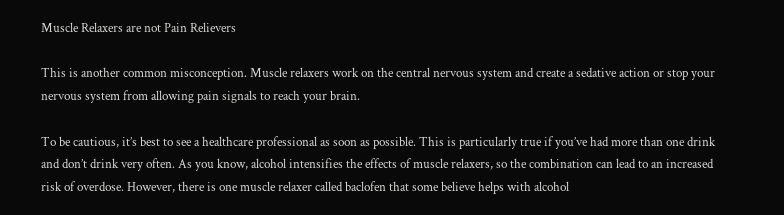Muscle Relaxers are not Pain Relievers

This is another common misconception. Muscle relaxers work on the central nervous system and create a sedative action or stop your nervous system from allowing pain signals to reach your brain.

To be cautious, it’s best to see a healthcare professional as soon as possible. This is particularly true if you’ve had more than one drink and don’t drink very often. As you know, alcohol intensifies the effects of muscle relaxers, so the combination can lead to an increased risk of overdose. However, there is one muscle relaxer called baclofen that some believe helps with alcohol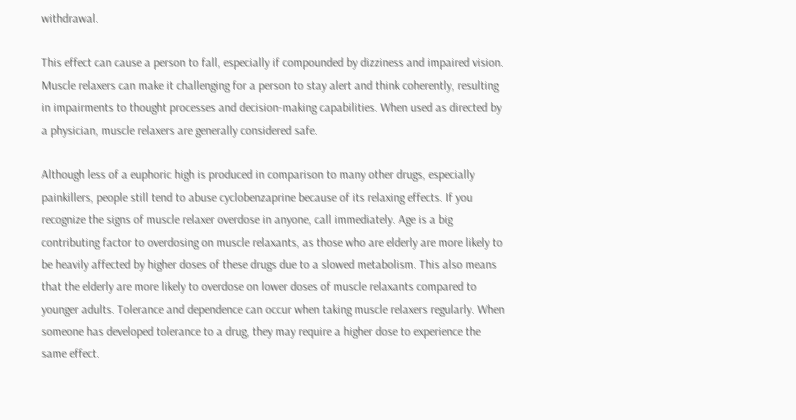withdrawal.

This effect can cause a person to fall, especially if compounded by dizziness and impaired vision. Muscle relaxers can make it challenging for a person to stay alert and think coherently, resulting in impairments to thought processes and decision-making capabilities. When used as directed by a physician, muscle relaxers are generally considered safe.

Although less of a euphoric high is produced in comparison to many other drugs, especially painkillers, people still tend to abuse cyclobenzaprine because of its relaxing effects. If you recognize the signs of muscle relaxer overdose in anyone, call immediately. Age is a big contributing factor to overdosing on muscle relaxants, as those who are elderly are more likely to be heavily affected by higher doses of these drugs due to a slowed metabolism. This also means that the elderly are more likely to overdose on lower doses of muscle relaxants compared to younger adults. Tolerance and dependence can occur when taking muscle relaxers regularly. When someone has developed tolerance to a drug, they may require a higher dose to experience the same effect.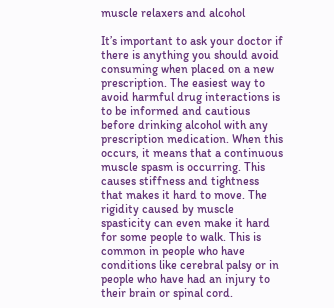muscle relaxers and alcohol

It’s important to ask your doctor if there is anything you should avoid consuming when placed on a new prescription. The easiest way to avoid harmful drug interactions is to be informed and cautious before drinking alcohol with any prescription medication. When this occurs, it means that a continuous muscle spasm is occurring. This causes stiffness and tightness that makes it hard to move. The rigidity caused by muscle spasticity can even make it hard for some people to walk. This is common in people who have conditions like cerebral palsy or in people who have had an injury to their brain or spinal cord.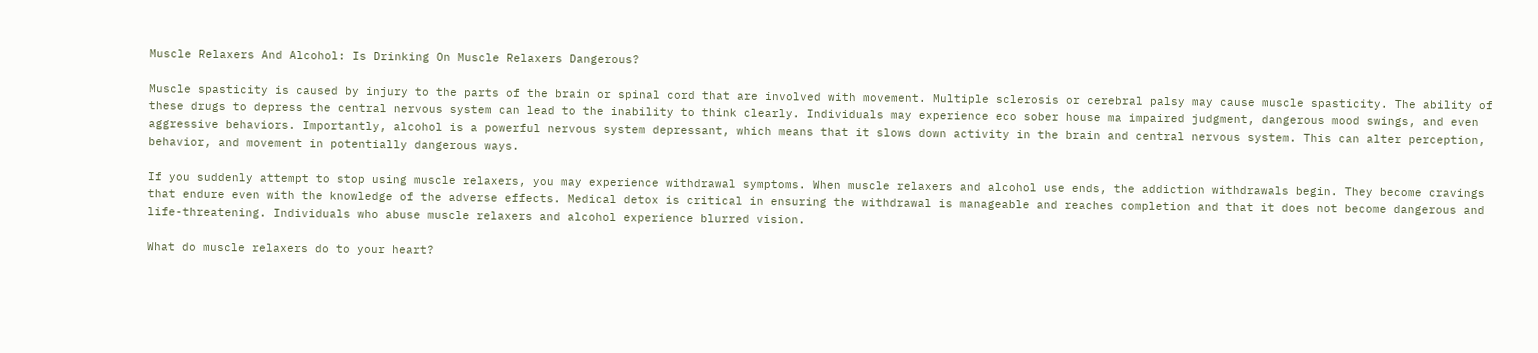Muscle Relaxers And Alcohol: Is Drinking On Muscle Relaxers Dangerous?

Muscle spasticity is caused by injury to the parts of the brain or spinal cord that are involved with movement. Multiple sclerosis or cerebral palsy may cause muscle spasticity. The ability of these drugs to depress the central nervous system can lead to the inability to think clearly. Individuals may experience eco sober house ma impaired judgment, dangerous mood swings, and even aggressive behaviors. Importantly, alcohol is a powerful nervous system depressant, which means that it slows down activity in the brain and central nervous system. This can alter perception, behavior, and movement in potentially dangerous ways.

If you suddenly attempt to stop using muscle relaxers, you may experience withdrawal symptoms. When muscle relaxers and alcohol use ends, the addiction withdrawals begin. They become cravings that endure even with the knowledge of the adverse effects. Medical detox is critical in ensuring the withdrawal is manageable and reaches completion and that it does not become dangerous and life-threatening. Individuals who abuse muscle relaxers and alcohol experience blurred vision.

What do muscle relaxers do to your heart?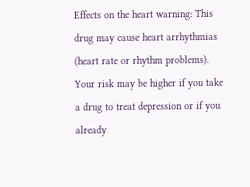Effects on the heart warning: This drug may cause heart arrhythmias (heart rate or rhythm problems). Your risk may be higher if you take a drug to treat depression or if you already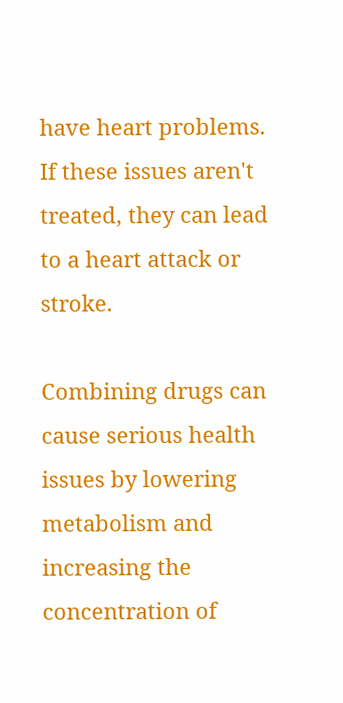have heart problems. If these issues aren't treated, they can lead to a heart attack or stroke.

Combining drugs can cause serious health issues by lowering metabolism and increasing the concentration of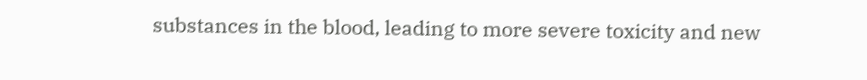substances in the blood, leading to more severe toxicity and new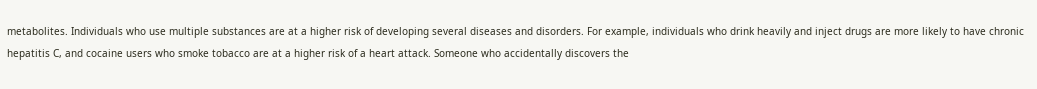metabolites. Individuals who use multiple substances are at a higher risk of developing several diseases and disorders. For example, individuals who drink heavily and inject drugs are more likely to have chronic hepatitis C, and cocaine users who smoke tobacco are at a higher risk of a heart attack. Someone who accidentally discovers the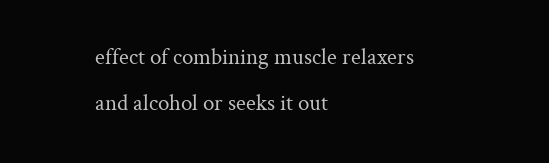effect of combining muscle relaxers and alcohol or seeks it out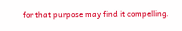for that purpose may find it compelling.